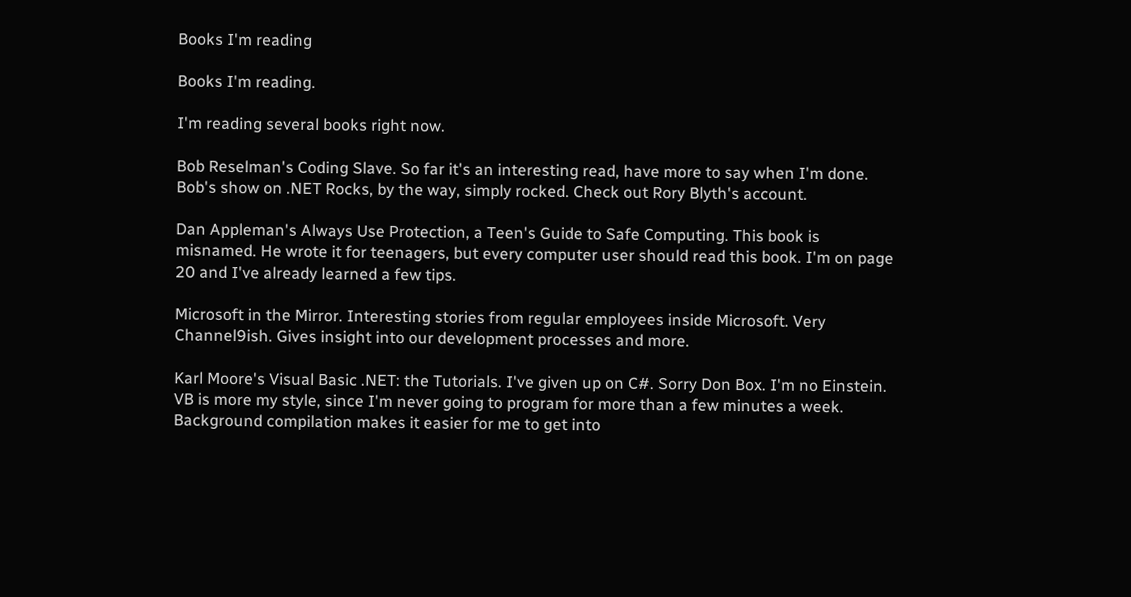Books I'm reading

Books I'm reading.

I'm reading several books right now.

Bob Reselman's Coding Slave. So far it's an interesting read, have more to say when I'm done. Bob's show on .NET Rocks, by the way, simply rocked. Check out Rory Blyth's account.

Dan Appleman's Always Use Protection, a Teen's Guide to Safe Computing. This book is misnamed. He wrote it for teenagers, but every computer user should read this book. I'm on page 20 and I've already learned a few tips.

Microsoft in the Mirror. Interesting stories from regular employees inside Microsoft. Very Channel9ish. Gives insight into our development processes and more.

Karl Moore's Visual Basic .NET: the Tutorials. I've given up on C#. Sorry Don Box. I'm no Einstein. VB is more my style, since I'm never going to program for more than a few minutes a week. Background compilation makes it easier for me to get into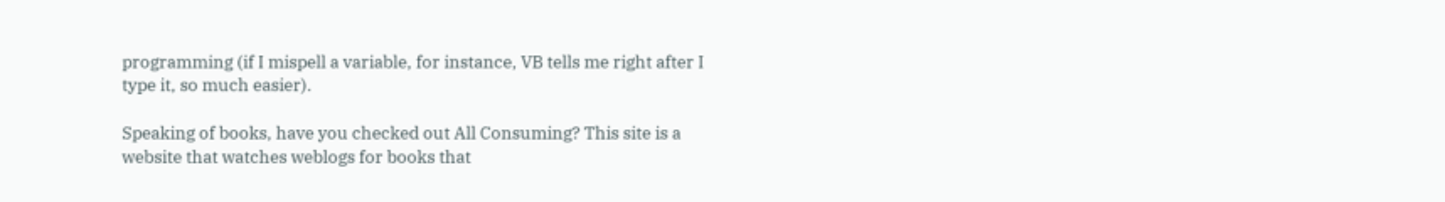programming (if I mispell a variable, for instance, VB tells me right after I type it, so much easier).

Speaking of books, have you checked out All Consuming? This site is a website that watches weblogs for books that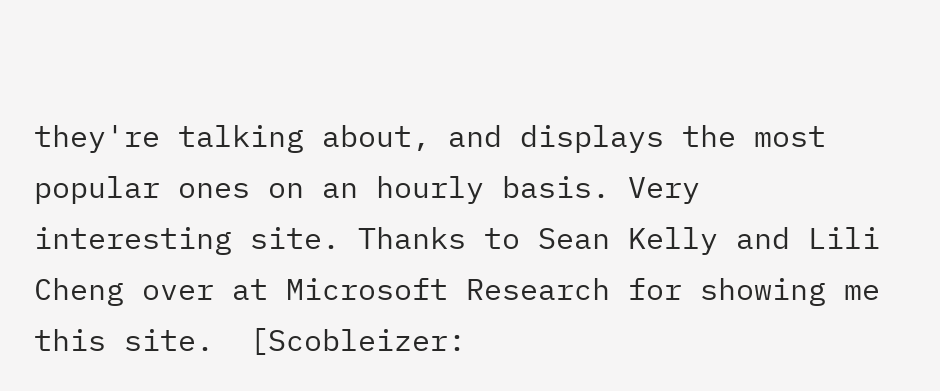they're talking about, and displays the most popular ones on an hourly basis. Very interesting site. Thanks to Sean Kelly and Lili Cheng over at Microsoft Research for showing me this site.  [Scobleizer: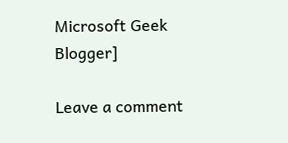Microsoft Geek Blogger]

Leave a comment